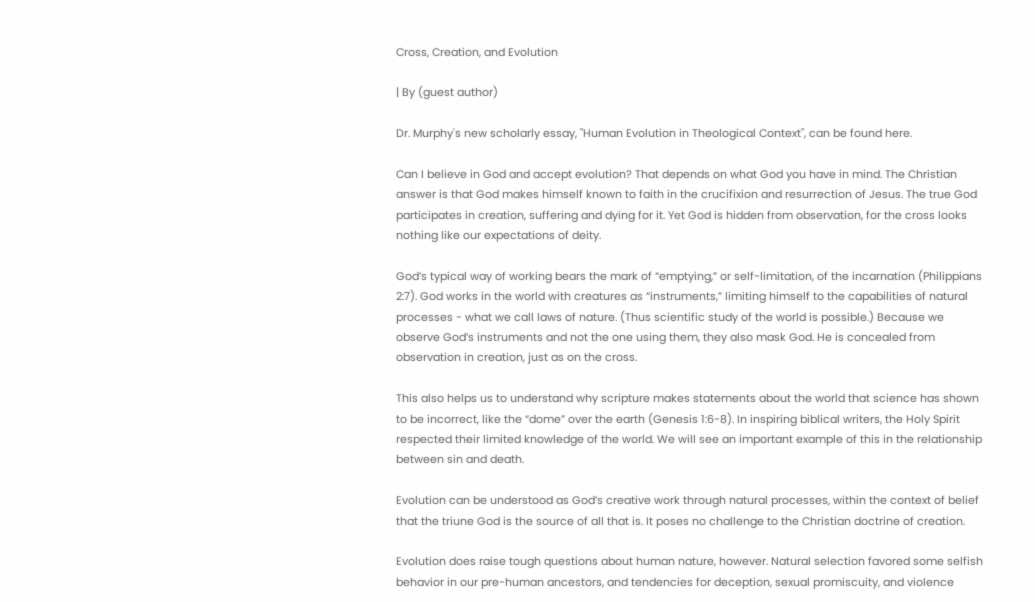Cross, Creation, and Evolution

| By (guest author)

Dr. Murphy's new scholarly essay, "Human Evolution in Theological Context", can be found here.

Can I believe in God and accept evolution? That depends on what God you have in mind. The Christian answer is that God makes himself known to faith in the crucifixion and resurrection of Jesus. The true God participates in creation, suffering and dying for it. Yet God is hidden from observation, for the cross looks nothing like our expectations of deity.

God’s typical way of working bears the mark of “emptying,” or self-limitation, of the incarnation (Philippians 2:7). God works in the world with creatures as “instruments,” limiting himself to the capabilities of natural processes - what we call laws of nature. (Thus scientific study of the world is possible.) Because we observe God’s instruments and not the one using them, they also mask God. He is concealed from observation in creation, just as on the cross.

This also helps us to understand why scripture makes statements about the world that science has shown to be incorrect, like the “dome” over the earth (Genesis 1:6-8). In inspiring biblical writers, the Holy Spirit respected their limited knowledge of the world. We will see an important example of this in the relationship between sin and death.

Evolution can be understood as God’s creative work through natural processes, within the context of belief that the triune God is the source of all that is. It poses no challenge to the Christian doctrine of creation.

Evolution does raise tough questions about human nature, however. Natural selection favored some selfish behavior in our pre-human ancestors, and tendencies for deception, sexual promiscuity, and violence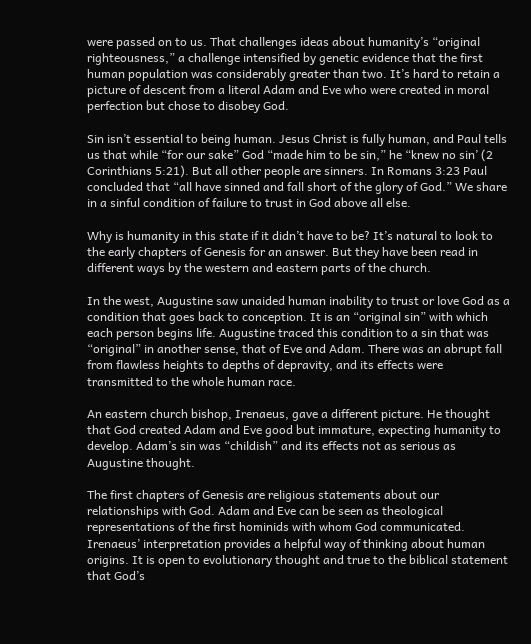were passed on to us. That challenges ideas about humanity’s “original righteousness,” a challenge intensified by genetic evidence that the first human population was considerably greater than two. It’s hard to retain a picture of descent from a literal Adam and Eve who were created in moral perfection but chose to disobey God.

Sin isn’t essential to being human. Jesus Christ is fully human, and Paul tells us that while “for our sake” God “made him to be sin,” he “knew no sin’ (2 Corinthians 5:21). But all other people are sinners. In Romans 3:23 Paul concluded that “all have sinned and fall short of the glory of God.” We share in a sinful condition of failure to trust in God above all else.

Why is humanity in this state if it didn’t have to be? It’s natural to look to the early chapters of Genesis for an answer. But they have been read in different ways by the western and eastern parts of the church.

In the west, Augustine saw unaided human inability to trust or love God as a condition that goes back to conception. It is an “original sin” with which each person begins life. Augustine traced this condition to a sin that was “original” in another sense, that of Eve and Adam. There was an abrupt fall from flawless heights to depths of depravity, and its effects were transmitted to the whole human race.

An eastern church bishop, Irenaeus, gave a different picture. He thought that God created Adam and Eve good but immature, expecting humanity to develop. Adam’s sin was “childish” and its effects not as serious as Augustine thought.

The first chapters of Genesis are religious statements about our relationships with God. Adam and Eve can be seen as theological representations of the first hominids with whom God communicated. Irenaeus’ interpretation provides a helpful way of thinking about human origins. It is open to evolutionary thought and true to the biblical statement that God’s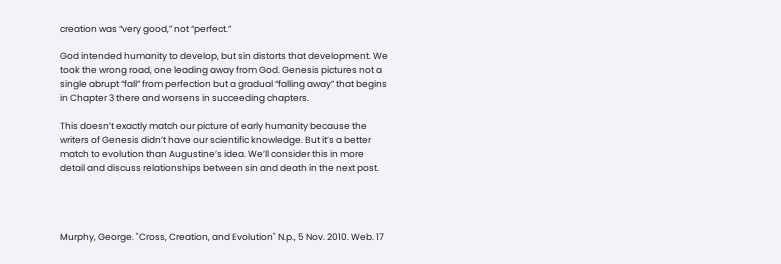creation was “very good,” not “perfect.”

God intended humanity to develop, but sin distorts that development. We took the wrong road, one leading away from God. Genesis pictures not a single abrupt “fall” from perfection but a gradual “falling away” that begins in Chapter 3 there and worsens in succeeding chapters.

This doesn’t exactly match our picture of early humanity because the writers of Genesis didn’t have our scientific knowledge. But it’s a better match to evolution than Augustine’s idea. We’ll consider this in more detail and discuss relationships between sin and death in the next post.




Murphy, George. "Cross, Creation, and Evolution" N.p., 5 Nov. 2010. Web. 17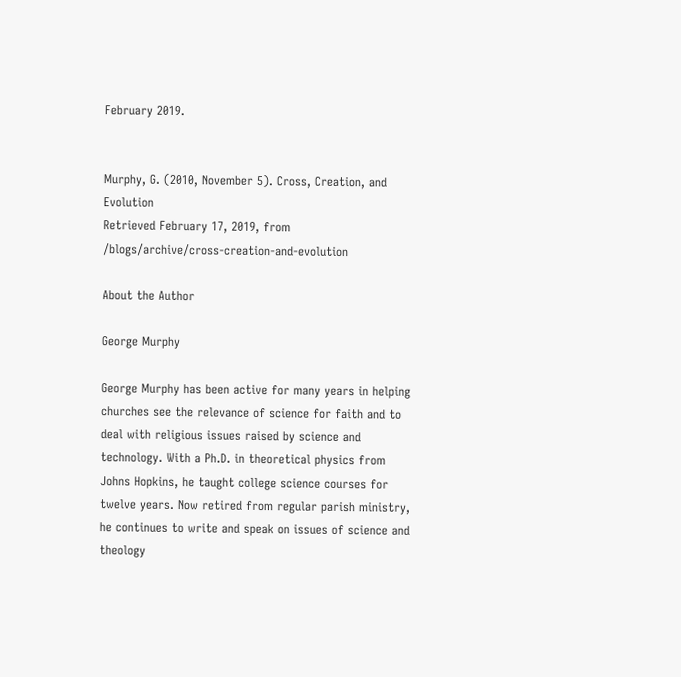February 2019.


Murphy, G. (2010, November 5). Cross, Creation, and Evolution
Retrieved February 17, 2019, from /blogs/archive/cross-creation-and-evolution

About the Author

George Murphy

George Murphy has been active for many years in helping churches see the relevance of science for faith and to deal with religious issues raised by science and technology. With a Ph.D. in theoretical physics from Johns Hopkins, he taught college science courses for twelve years. Now retired from regular parish ministry, he continues to write and speak on issues of science and theology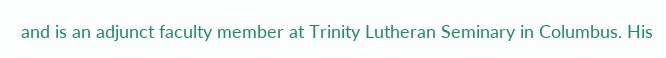and is an adjunct faculty member at Trinity Lutheran Seminary in Columbus. His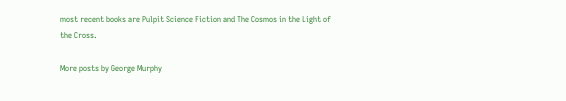most recent books are Pulpit Science Fiction and The Cosmos in the Light of the Cross.

More posts by George Murphy